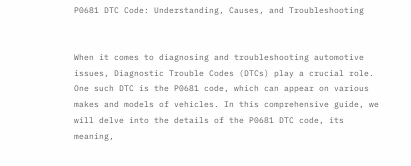P0681 DTC Code: Understanding, Causes, and Troubleshooting


When it comes to diagnosing and troubleshooting automotive issues, Diagnostic Trouble Codes (DTCs) play a crucial role. One such DTC is the P0681 code, which can appear on various makes and models of vehicles. In this comprehensive guide, we will delve into the details of the P0681 DTC code, its meaning,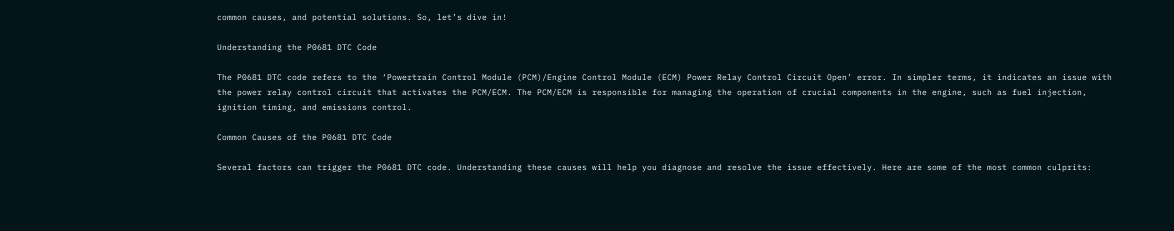common causes, and potential solutions. So, let’s dive in!

Understanding the P0681 DTC Code

The P0681 DTC code refers to the ‘Powertrain Control Module (PCM)/Engine Control Module (ECM) Power Relay Control Circuit Open’ error. In simpler terms, it indicates an issue with the power relay control circuit that activates the PCM/ECM. The PCM/ECM is responsible for managing the operation of crucial components in the engine, such as fuel injection, ignition timing, and emissions control.

Common Causes of the P0681 DTC Code

Several factors can trigger the P0681 DTC code. Understanding these causes will help you diagnose and resolve the issue effectively. Here are some of the most common culprits: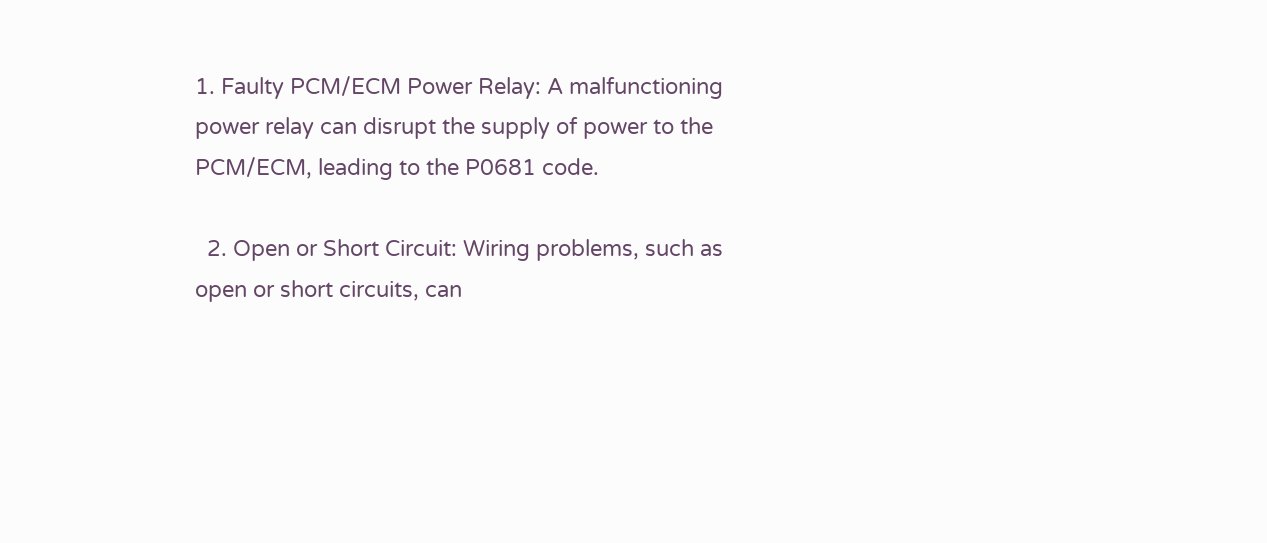1. Faulty PCM/ECM Power Relay: A malfunctioning power relay can disrupt the supply of power to the PCM/ECM, leading to the P0681 code.

  2. Open or Short Circuit: Wiring problems, such as open or short circuits, can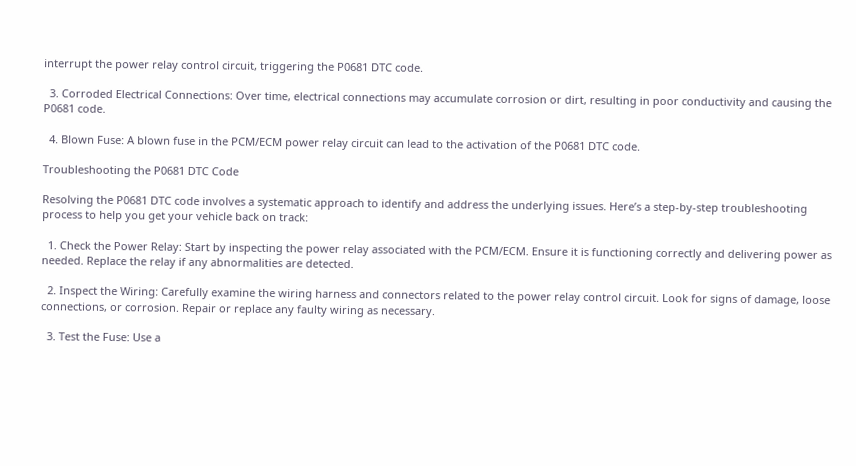interrupt the power relay control circuit, triggering the P0681 DTC code.

  3. Corroded Electrical Connections: Over time, electrical connections may accumulate corrosion or dirt, resulting in poor conductivity and causing the P0681 code.

  4. Blown Fuse: A blown fuse in the PCM/ECM power relay circuit can lead to the activation of the P0681 DTC code.

Troubleshooting the P0681 DTC Code

Resolving the P0681 DTC code involves a systematic approach to identify and address the underlying issues. Here’s a step-by-step troubleshooting process to help you get your vehicle back on track:

  1. Check the Power Relay: Start by inspecting the power relay associated with the PCM/ECM. Ensure it is functioning correctly and delivering power as needed. Replace the relay if any abnormalities are detected.

  2. Inspect the Wiring: Carefully examine the wiring harness and connectors related to the power relay control circuit. Look for signs of damage, loose connections, or corrosion. Repair or replace any faulty wiring as necessary.

  3. Test the Fuse: Use a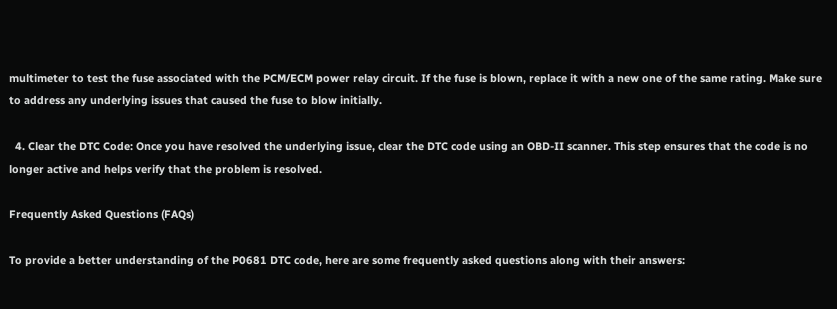multimeter to test the fuse associated with the PCM/ECM power relay circuit. If the fuse is blown, replace it with a new one of the same rating. Make sure to address any underlying issues that caused the fuse to blow initially.

  4. Clear the DTC Code: Once you have resolved the underlying issue, clear the DTC code using an OBD-II scanner. This step ensures that the code is no longer active and helps verify that the problem is resolved.

Frequently Asked Questions (FAQs)

To provide a better understanding of the P0681 DTC code, here are some frequently asked questions along with their answers: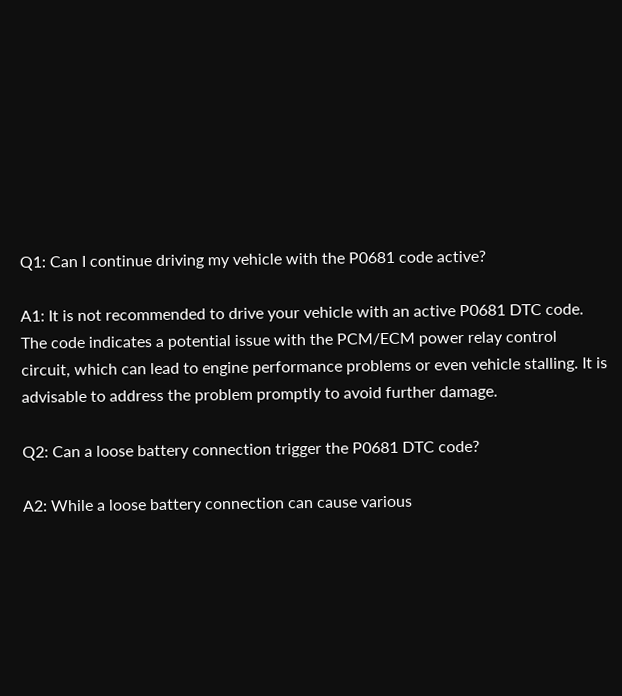Q1: Can I continue driving my vehicle with the P0681 code active?

A1: It is not recommended to drive your vehicle with an active P0681 DTC code. The code indicates a potential issue with the PCM/ECM power relay control circuit, which can lead to engine performance problems or even vehicle stalling. It is advisable to address the problem promptly to avoid further damage.

Q2: Can a loose battery connection trigger the P0681 DTC code?

A2: While a loose battery connection can cause various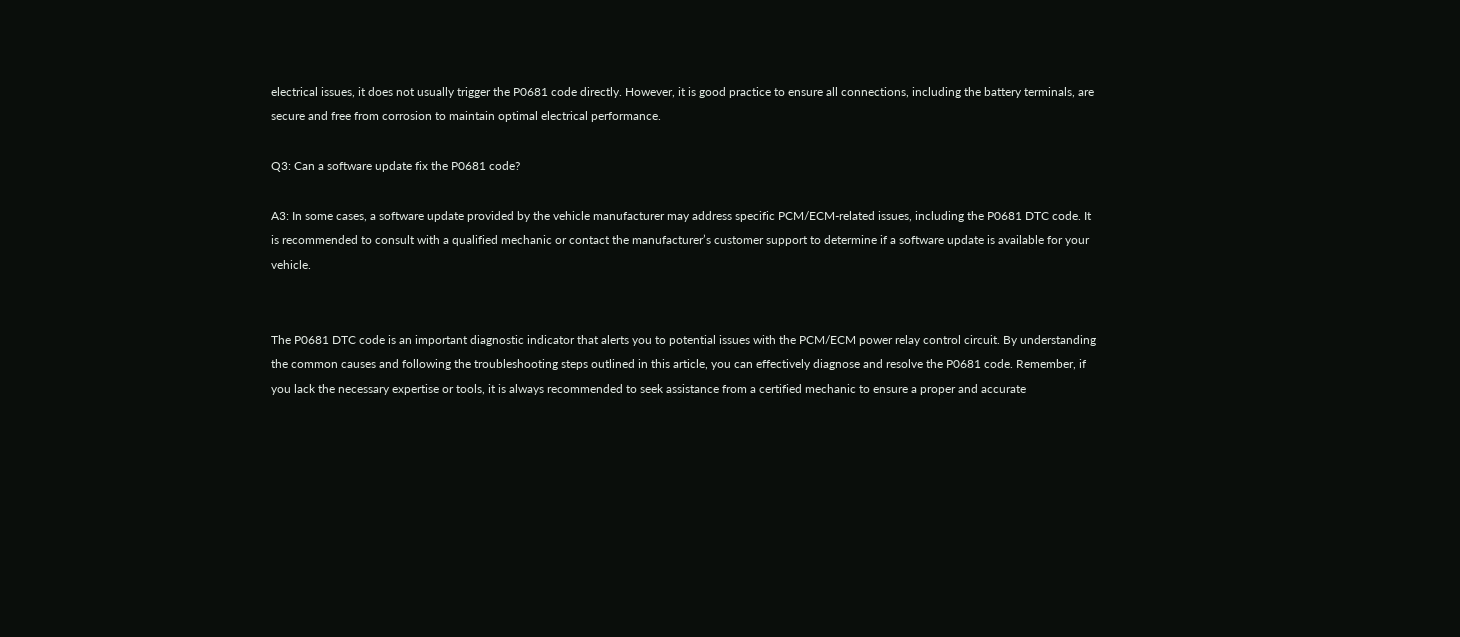electrical issues, it does not usually trigger the P0681 code directly. However, it is good practice to ensure all connections, including the battery terminals, are secure and free from corrosion to maintain optimal electrical performance.

Q3: Can a software update fix the P0681 code?

A3: In some cases, a software update provided by the vehicle manufacturer may address specific PCM/ECM-related issues, including the P0681 DTC code. It is recommended to consult with a qualified mechanic or contact the manufacturer’s customer support to determine if a software update is available for your vehicle.


The P0681 DTC code is an important diagnostic indicator that alerts you to potential issues with the PCM/ECM power relay control circuit. By understanding the common causes and following the troubleshooting steps outlined in this article, you can effectively diagnose and resolve the P0681 code. Remember, if you lack the necessary expertise or tools, it is always recommended to seek assistance from a certified mechanic to ensure a proper and accurate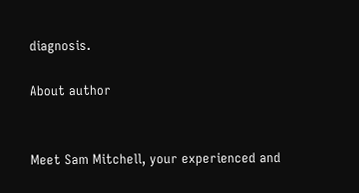diagnosis.

About author


Meet Sam Mitchell, your experienced and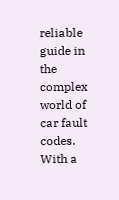reliable guide in the complex world of car fault codes. With a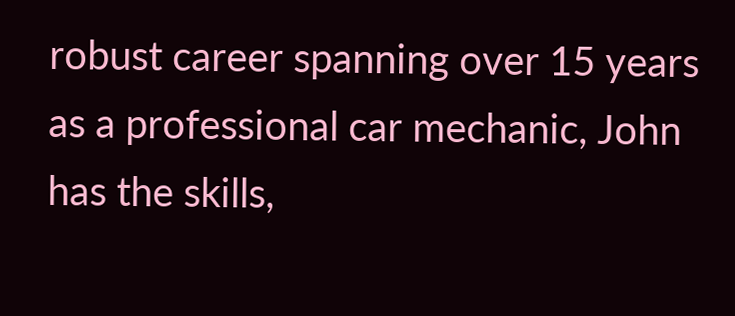robust career spanning over 15 years as a professional car mechanic, John has the skills,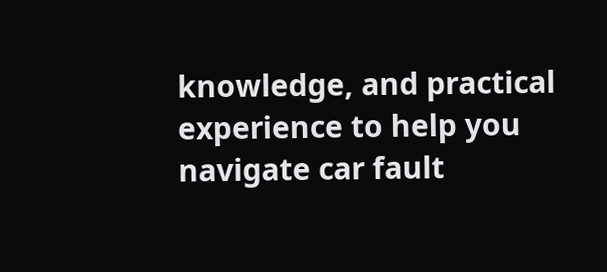knowledge, and practical experience to help you navigate car fault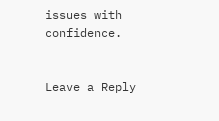issues with confidence.


Leave a Reply